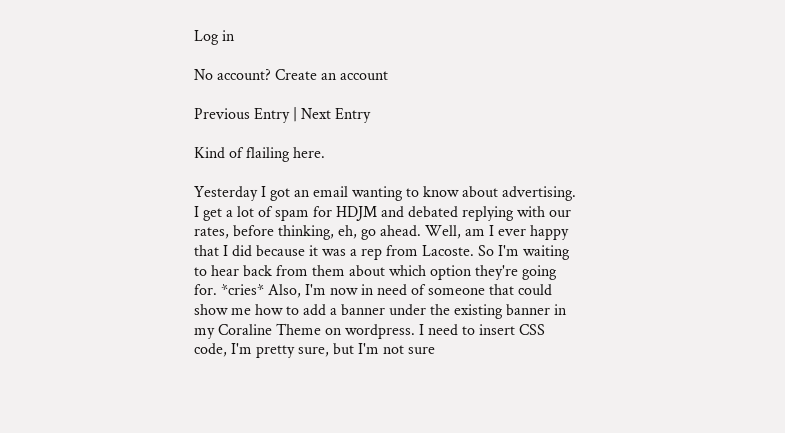Log in

No account? Create an account

Previous Entry | Next Entry

Kind of flailing here.

Yesterday I got an email wanting to know about advertising. I get a lot of spam for HDJM and debated replying with our rates, before thinking, eh, go ahead. Well, am I ever happy that I did because it was a rep from Lacoste. So I'm waiting to hear back from them about which option they're going for. *cries* Also, I'm now in need of someone that could show me how to add a banner under the existing banner in my Coraline Theme on wordpress. I need to insert CSS code, I'm pretty sure, but I'm not sure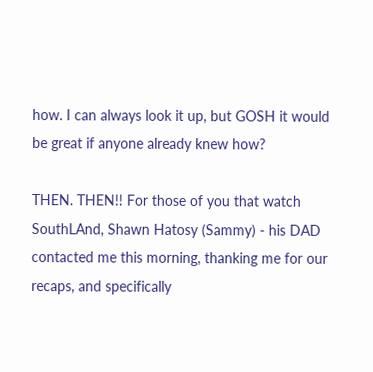how. I can always look it up, but GOSH it would be great if anyone already knew how?

THEN. THEN!! For those of you that watch SouthLAnd, Shawn Hatosy (Sammy) - his DAD contacted me this morning, thanking me for our recaps, and specifically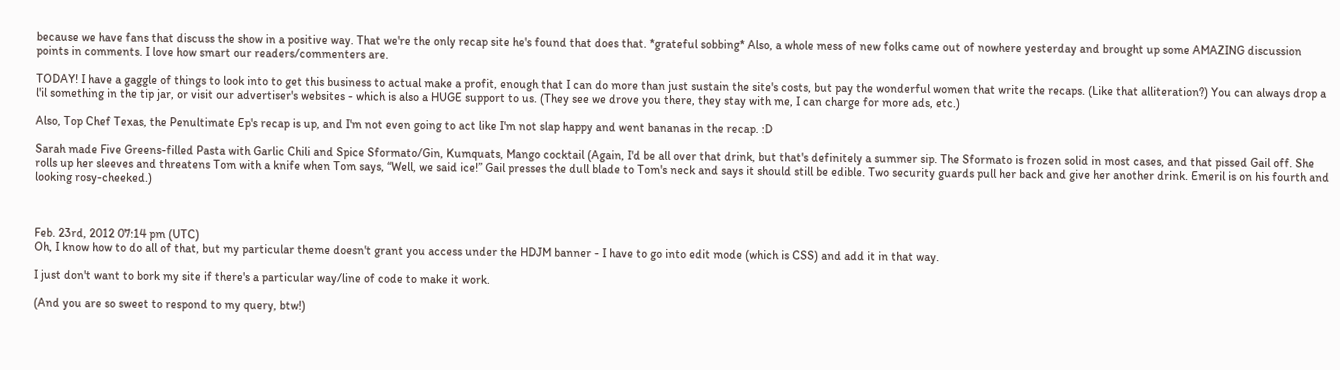because we have fans that discuss the show in a positive way. That we're the only recap site he's found that does that. *grateful sobbing* Also, a whole mess of new folks came out of nowhere yesterday and brought up some AMAZING discussion points in comments. I love how smart our readers/commenters are.

TODAY! I have a gaggle of things to look into to get this business to actual make a profit, enough that I can do more than just sustain the site's costs, but pay the wonderful women that write the recaps. (Like that alliteration?) You can always drop a l'il something in the tip jar, or visit our advertiser's websites - which is also a HUGE support to us. (They see we drove you there, they stay with me, I can charge for more ads, etc.)

Also, Top Chef Texas, the Penultimate Ep's recap is up, and I'm not even going to act like I'm not slap happy and went bananas in the recap. :D

Sarah made Five Greens-filled Pasta with Garlic Chili and Spice Sformato/Gin, Kumquats, Mango cocktail (Again, I'd be all over that drink, but that's definitely a summer sip. The Sformato is frozen solid in most cases, and that pissed Gail off. She rolls up her sleeves and threatens Tom with a knife when Tom says, “Well, we said ice!” Gail presses the dull blade to Tom's neck and says it should still be edible. Two security guards pull her back and give her another drink. Emeril is on his fourth and looking rosy-cheeked.)



Feb. 23rd, 2012 07:14 pm (UTC)
Oh, I know how to do all of that, but my particular theme doesn't grant you access under the HDJM banner - I have to go into edit mode (which is CSS) and add it in that way.

I just don't want to bork my site if there's a particular way/line of code to make it work.

(And you are so sweet to respond to my query, btw!)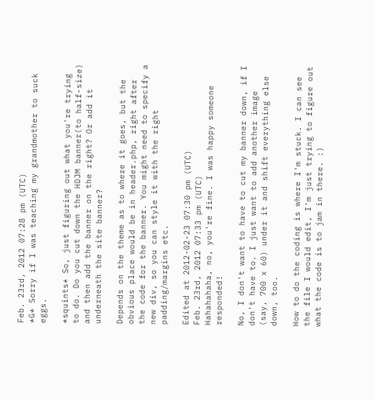Feb. 23rd, 2012 07:28 pm (UTC)
*G* Sorry if I was teaching my grandmother to suck eggs.

*squints* So, just figuring out what you're trying to do. Do you cut down the HDJM banner(to half-size) and then add the banner on the right? Or add it underneath the site banner?

Depends on the theme as to where it goes, but the obvious place would be in header.php, right after the code for the banner. You might need to specify a new div, so you can style it with the right padding/margins etc.

Edited at 2012-02-23 07:30 pm (UTC)
Feb. 23rd, 2012 07:33 pm (UTC)
Hahahahaha, no, you're fine. I was happy someone responded!

No, I don't want to have to cut my banner down, if I don't have to. I just want to add another image (say, 700 x 60) under it and shift everything else down, too.

How to do the coding is where I'm stuck. I can see the file I would edit, I'm just trying to figure out what the code is to jam in there. :)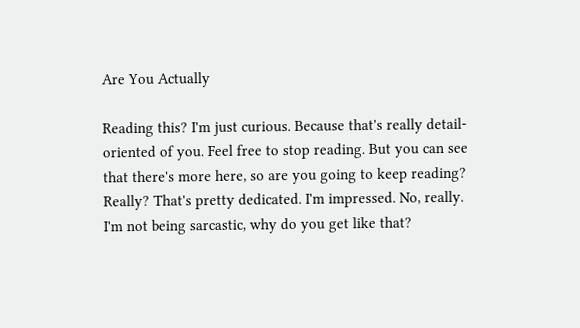Are You Actually

Reading this? I'm just curious. Because that's really detail-oriented of you. Feel free to stop reading. But you can see that there's more here, so are you going to keep reading? Really? That's pretty dedicated. I'm impressed. No, really. I'm not being sarcastic, why do you get like that?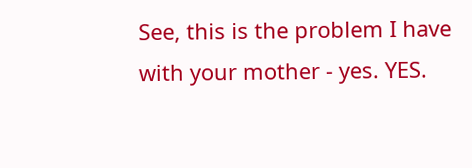See, this is the problem I have with your mother - yes. YES.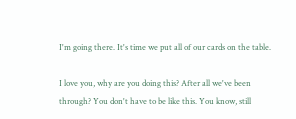I'm going there. It's time we put all of our cards on the table.

I love you, why are you doing this? After all we've been through? You don't have to be like this. You know, still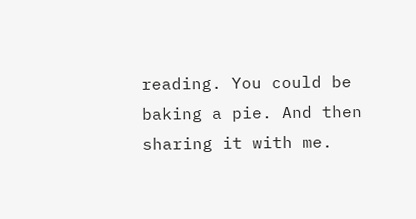reading. You could be baking a pie. And then sharing it with me.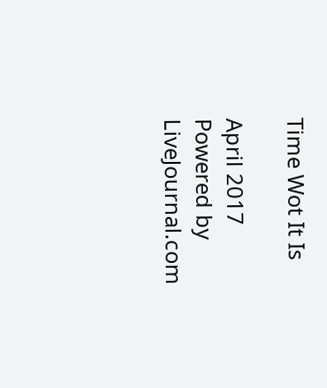Time Wot It Is

April 2017
Powered by LiveJournal.com